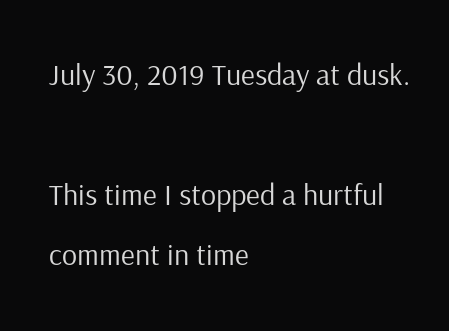July 30, 2019 Tuesday at dusk.

This time I stopped a hurtful comment in time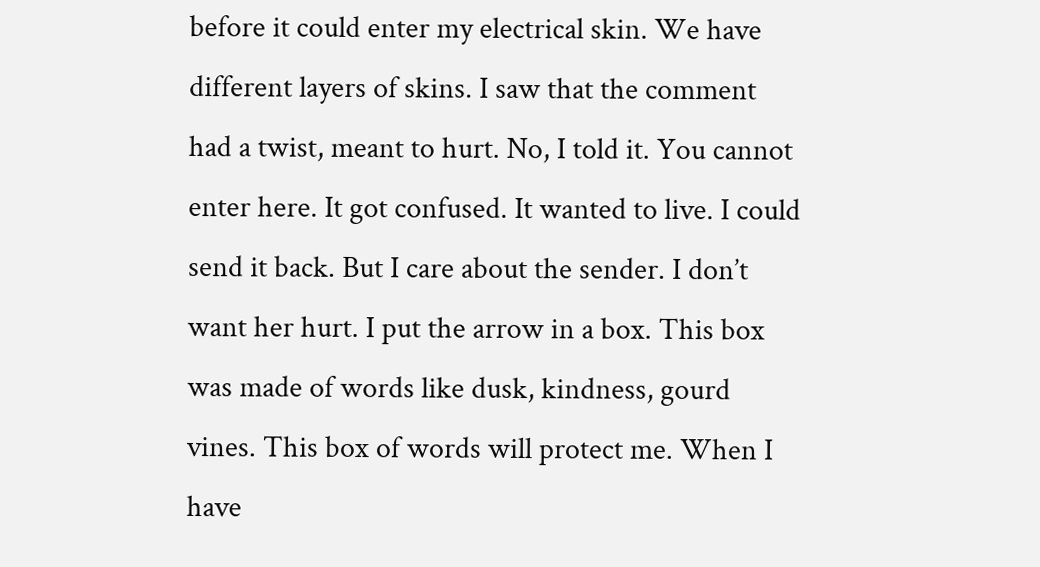before it could enter my electrical skin. We have different layers of skins. I saw that the comment had a twist, meant to hurt. No, I told it. You cannot enter here. It got confused. It wanted to live. I could send it back. But I care about the sender. I don’t want her hurt. I put the arrow in a box. This box was made of words like dusk, kindness, gourd vines. This box of words will protect me. When I have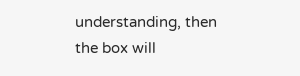understanding, then the box will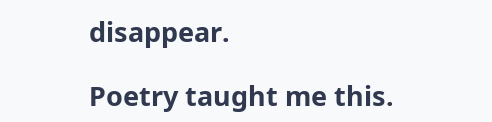disappear.

Poetry taught me this.